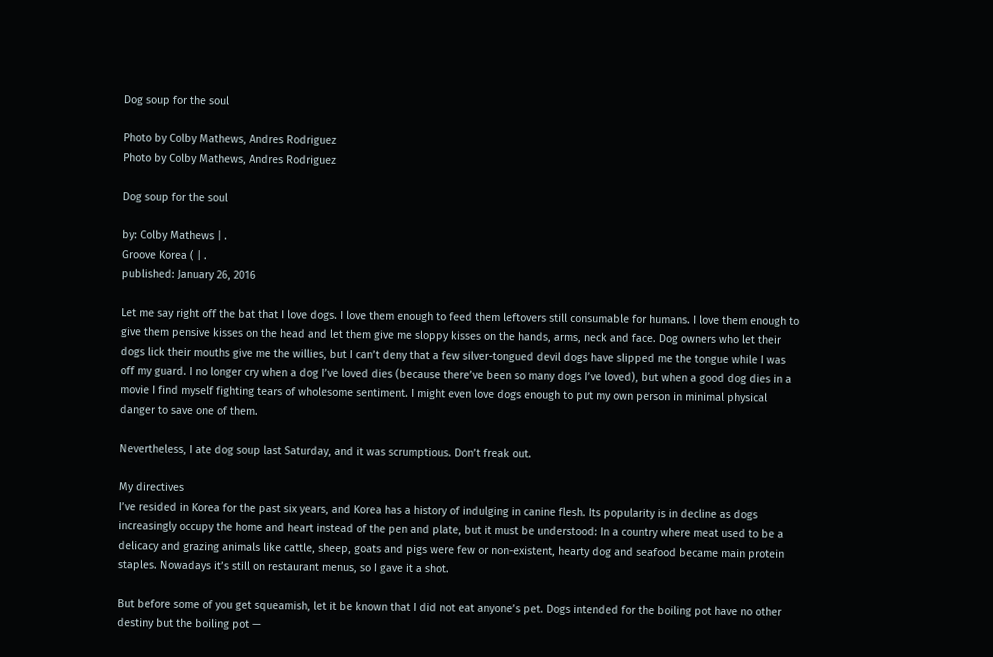Dog soup for the soul

Photo by Colby Mathews, Andres Rodriguez
Photo by Colby Mathews, Andres Rodriguez

Dog soup for the soul

by: Colby Mathews | .
Groove Korea ( | .
published: January 26, 2016

Let me say right off the bat that I love dogs. I love them enough to feed them leftovers still consumable for humans. I love them enough to give them pensive kisses on the head and let them give me sloppy kisses on the hands, arms, neck and face. Dog owners who let their dogs lick their mouths give me the willies, but I can’t deny that a few silver-tongued devil dogs have slipped me the tongue while I was off my guard. I no longer cry when a dog I’ve loved dies (because there’ve been so many dogs I’ve loved), but when a good dog dies in a movie I find myself fighting tears of wholesome sentiment. I might even love dogs enough to put my own person in minimal physical danger to save one of them.

Nevertheless, I ate dog soup last Saturday, and it was scrumptious. Don’t freak out.

My directives
I’ve resided in Korea for the past six years, and Korea has a history of indulging in canine flesh. Its popularity is in decline as dogs increasingly occupy the home and heart instead of the pen and plate, but it must be understood: In a country where meat used to be a delicacy and grazing animals like cattle, sheep, goats and pigs were few or non-existent, hearty dog and seafood became main protein staples. Nowadays it’s still on restaurant menus, so I gave it a shot.

But before some of you get squeamish, let it be known that I did not eat anyone’s pet. Dogs intended for the boiling pot have no other destiny but the boiling pot —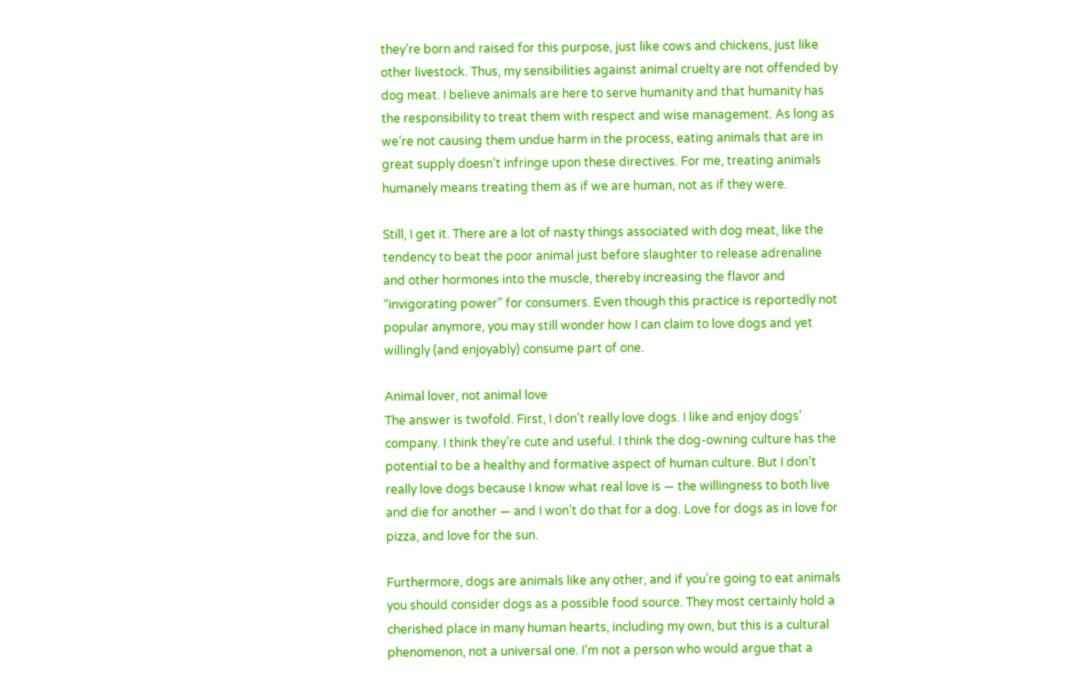they’re born and raised for this purpose, just like cows and chickens, just like other livestock. Thus, my sensibilities against animal cruelty are not offended by dog meat. I believe animals are here to serve humanity and that humanity has the responsibility to treat them with respect and wise management. As long as we’re not causing them undue harm in the process, eating animals that are in great supply doesn’t infringe upon these directives. For me, treating animals humanely means treating them as if we are human, not as if they were.

Still, I get it. There are a lot of nasty things associated with dog meat, like the tendency to beat the poor animal just before slaughter to release adrenaline and other hormones into the muscle, thereby increasing the flavor and “invigorating power” for consumers. Even though this practice is reportedly not popular anymore, you may still wonder how I can claim to love dogs and yet willingly (and enjoyably) consume part of one.

Animal lover, not animal love
The answer is twofold. First, I don’t really love dogs. I like and enjoy dogs’ company. I think they’re cute and useful. I think the dog-owning culture has the potential to be a healthy and formative aspect of human culture. But I don’t really love dogs because I know what real love is — the willingness to both live and die for another — and I won’t do that for a dog. Love for dogs as in love for pizza, and love for the sun.

Furthermore, dogs are animals like any other, and if you’re going to eat animals you should consider dogs as a possible food source. They most certainly hold a cherished place in many human hearts, including my own, but this is a cultural phenomenon, not a universal one. I’m not a person who would argue that a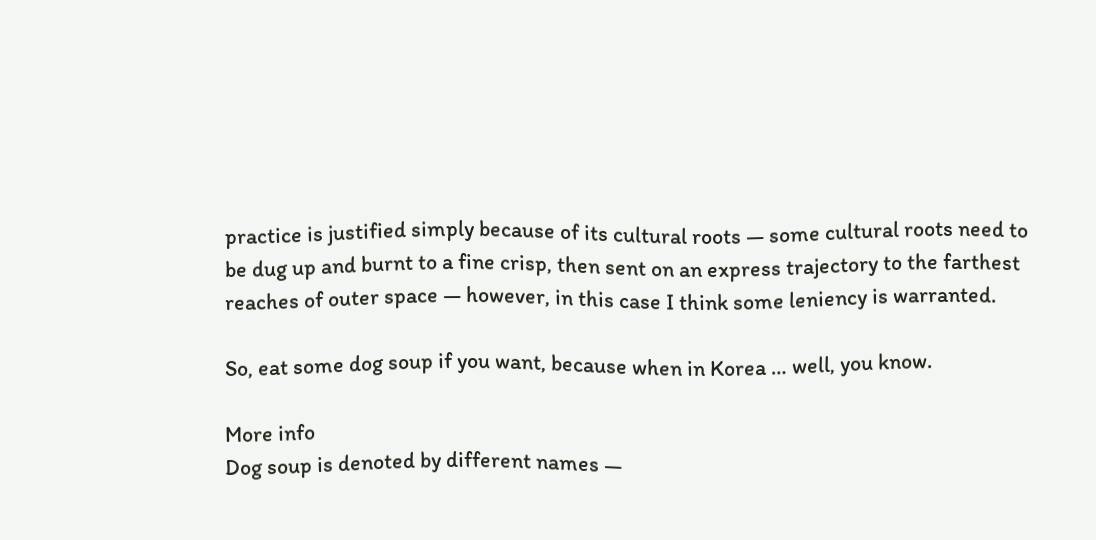practice is justified simply because of its cultural roots — some cultural roots need to be dug up and burnt to a fine crisp, then sent on an express trajectory to the farthest reaches of outer space — however, in this case I think some leniency is warranted.

So, eat some dog soup if you want, because when in Korea … well, you know.

More info
Dog soup is denoted by different names —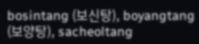bosintang (보신탕), boyangtang (보양탕), sacheoltang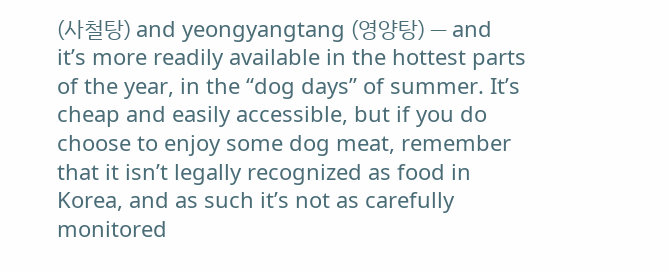(사철탕) and yeongyangtang (영양탕) — and it’s more readily available in the hottest parts of the year, in the “dog days” of summer. It’s cheap and easily accessible, but if you do choose to enjoy some dog meat, remember that it isn’t legally recognized as food in Korea, and as such it’s not as carefully monitored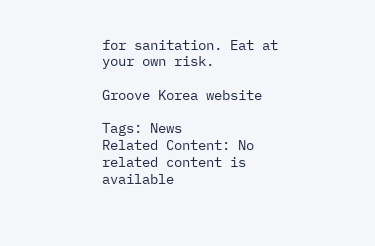for sanitation. Eat at your own risk.

Groove Korea website

Tags: News
Related Content: No related content is available